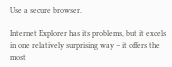Use a secure browser.

Internet Explorer has its problems, but it excels in one relatively surprising way – it offers the most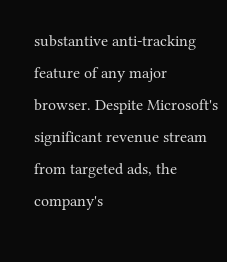substantive anti-tracking feature of any major browser. Despite Microsoft's significant revenue stream from targeted ads, the company's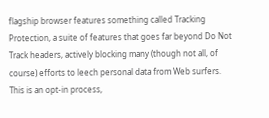flagship browser features something called Tracking Protection, a suite of features that goes far beyond Do Not Track headers, actively blocking many (though not all, of course) efforts to leech personal data from Web surfers. This is an opt-in process,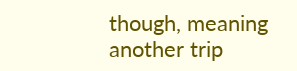though, meaning another trip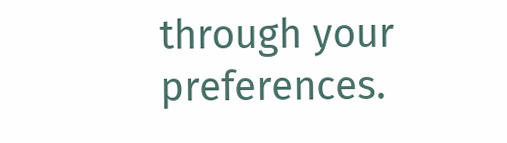through your preferences.